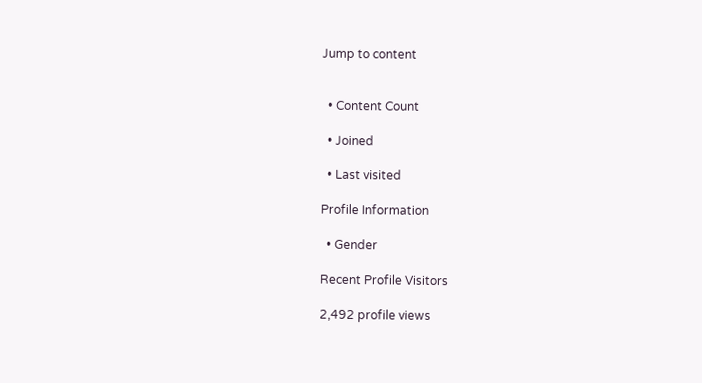Jump to content


  • Content Count

  • Joined

  • Last visited

Profile Information

  • Gender

Recent Profile Visitors

2,492 profile views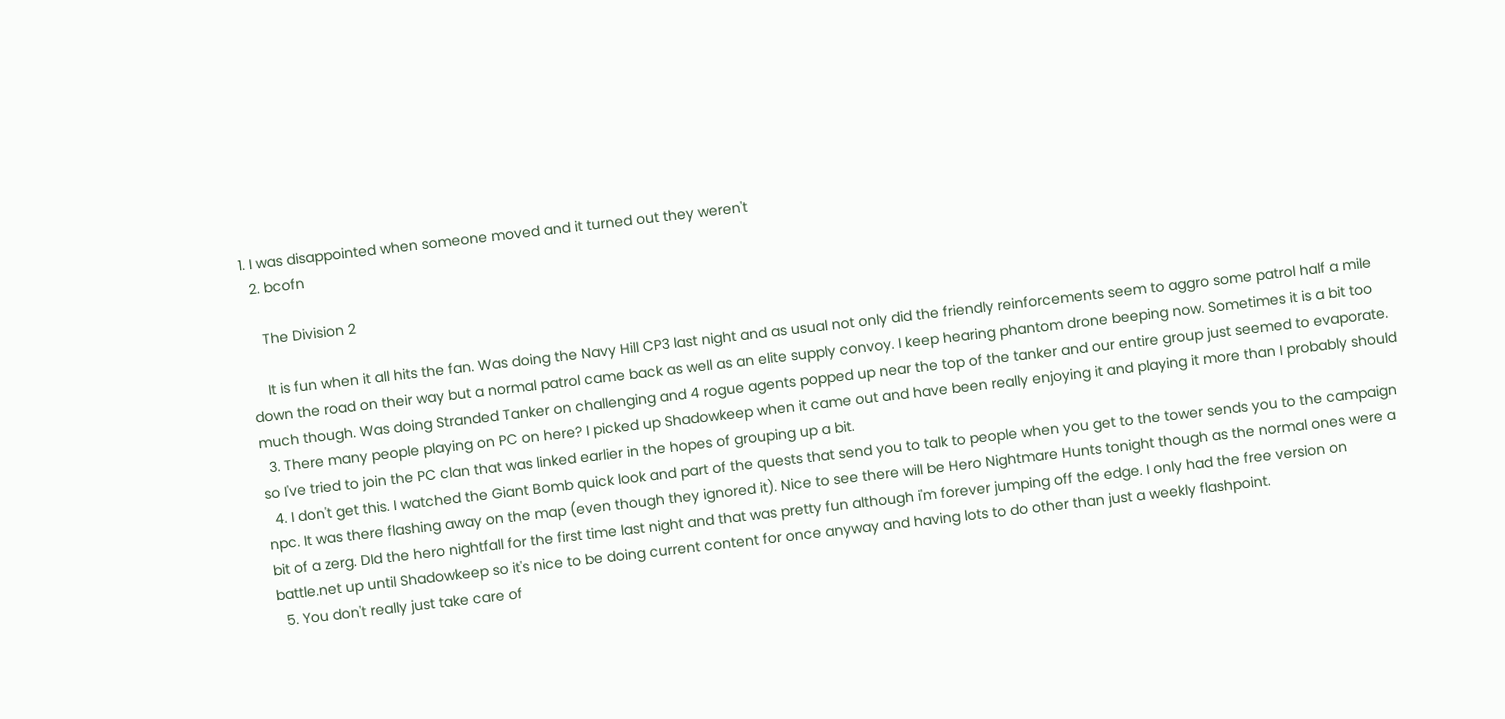1. I was disappointed when someone moved and it turned out they weren't
  2. bcofn

    The Division 2

    It is fun when it all hits the fan. Was doing the Navy Hill CP3 last night and as usual not only did the friendly reinforcements seem to aggro some patrol half a mile down the road on their way but a normal patrol came back as well as an elite supply convoy. I keep hearing phantom drone beeping now. Sometimes it is a bit too much though. Was doing Stranded Tanker on challenging and 4 rogue agents popped up near the top of the tanker and our entire group just seemed to evaporate.
  3. There many people playing on PC on here? I picked up Shadowkeep when it came out and have been really enjoying it and playing it more than I probably should so I've tried to join the PC clan that was linked earlier in the hopes of grouping up a bit.
  4. I don't get this. I watched the Giant Bomb quick look and part of the quests that send you to talk to people when you get to the tower sends you to the campaign npc. It was there flashing away on the map (even though they ignored it). Nice to see there will be Hero Nightmare Hunts tonight though as the normal ones were a bit of a zerg. DId the hero nightfall for the first time last night and that was pretty fun although i'm forever jumping off the edge. I only had the free version on battle.net up until Shadowkeep so it's nice to be doing current content for once anyway and having lots to do other than just a weekly flashpoint.
  5. You don't really just take care of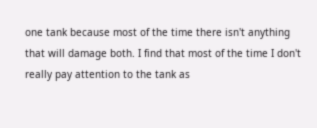one tank because most of the time there isn't anything that will damage both. I find that most of the time I don't really pay attention to the tank as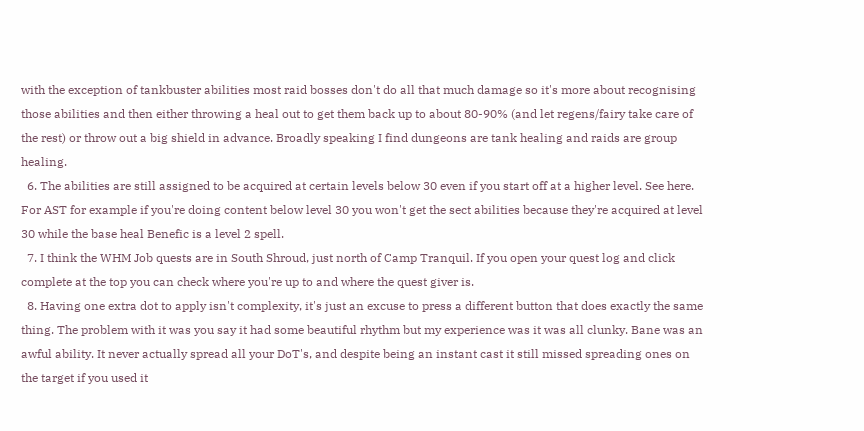with the exception of tankbuster abilities most raid bosses don't do all that much damage so it's more about recognising those abilities and then either throwing a heal out to get them back up to about 80-90% (and let regens/fairy take care of the rest) or throw out a big shield in advance. Broadly speaking I find dungeons are tank healing and raids are group healing.
  6. The abilities are still assigned to be acquired at certain levels below 30 even if you start off at a higher level. See here. For AST for example if you're doing content below level 30 you won't get the sect abilities because they're acquired at level 30 while the base heal Benefic is a level 2 spell.
  7. I think the WHM Job quests are in South Shroud, just north of Camp Tranquil. If you open your quest log and click complete at the top you can check where you're up to and where the quest giver is.
  8. Having one extra dot to apply isn't complexity, it's just an excuse to press a different button that does exactly the same thing. The problem with it was you say it had some beautiful rhythm but my experience was it was all clunky. Bane was an awful ability. It never actually spread all your DoT's, and despite being an instant cast it still missed spreading ones on the target if you used it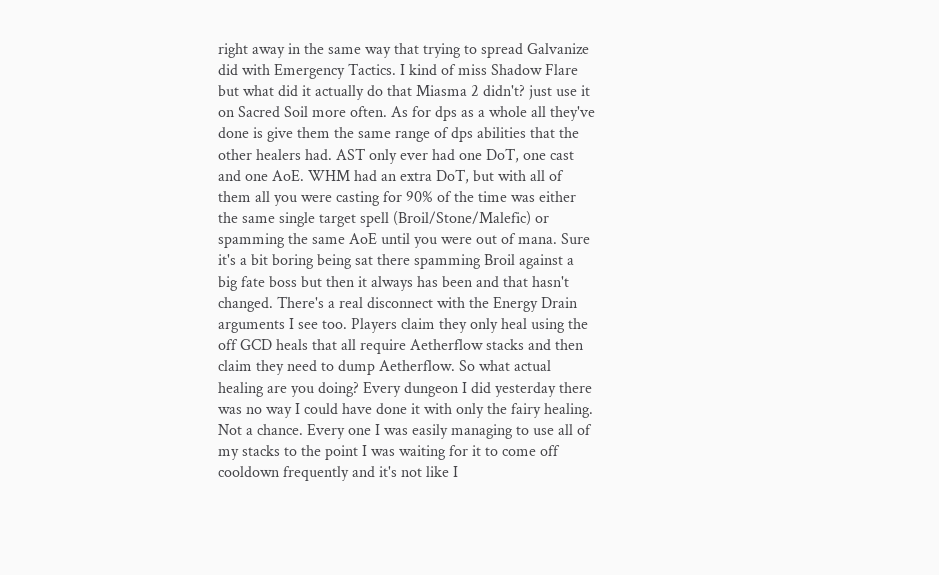right away in the same way that trying to spread Galvanize did with Emergency Tactics. I kind of miss Shadow Flare but what did it actually do that Miasma 2 didn't? just use it on Sacred Soil more often. As for dps as a whole all they've done is give them the same range of dps abilities that the other healers had. AST only ever had one DoT, one cast and one AoE. WHM had an extra DoT, but with all of them all you were casting for 90% of the time was either the same single target spell (Broil/Stone/Malefic) or spamming the same AoE until you were out of mana. Sure it's a bit boring being sat there spamming Broil against a big fate boss but then it always has been and that hasn't changed. There's a real disconnect with the Energy Drain arguments I see too. Players claim they only heal using the off GCD heals that all require Aetherflow stacks and then claim they need to dump Aetherflow. So what actual healing are you doing? Every dungeon I did yesterday there was no way I could have done it with only the fairy healing. Not a chance. Every one I was easily managing to use all of my stacks to the point I was waiting for it to come off cooldown frequently and it's not like I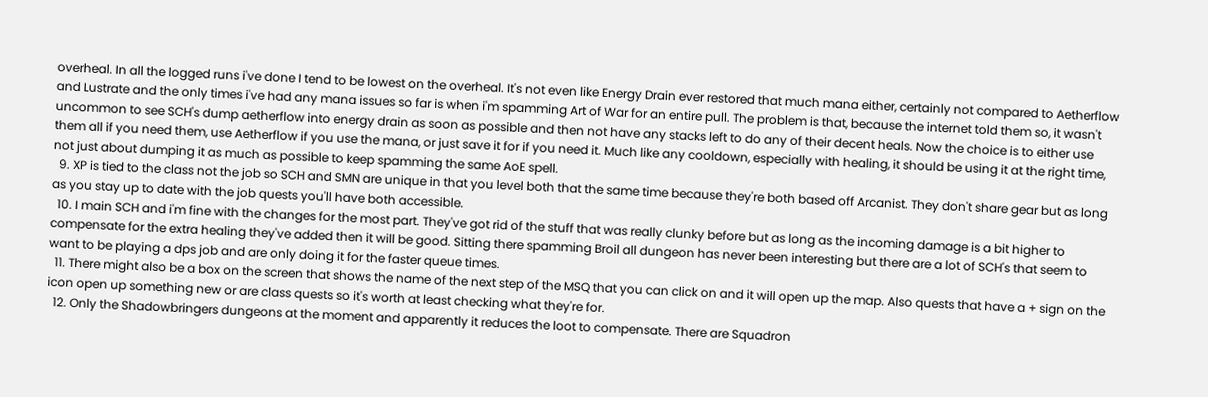overheal. In all the logged runs i've done I tend to be lowest on the overheal. It's not even like Energy Drain ever restored that much mana either, certainly not compared to Aetherflow and Lustrate and the only times i've had any mana issues so far is when i'm spamming Art of War for an entire pull. The problem is that, because the internet told them so, it wasn't uncommon to see SCH's dump aetherflow into energy drain as soon as possible and then not have any stacks left to do any of their decent heals. Now the choice is to either use them all if you need them, use Aetherflow if you use the mana, or just save it for if you need it. Much like any cooldown, especially with healing, it should be using it at the right time, not just about dumping it as much as possible to keep spamming the same AoE spell.
  9. XP is tied to the class not the job so SCH and SMN are unique in that you level both that the same time because they're both based off Arcanist. They don't share gear but as long as you stay up to date with the job quests you'll have both accessible.
  10. I main SCH and i'm fine with the changes for the most part. They've got rid of the stuff that was really clunky before but as long as the incoming damage is a bit higher to compensate for the extra healing they've added then it will be good. Sitting there spamming Broil all dungeon has never been interesting but there are a lot of SCH's that seem to want to be playing a dps job and are only doing it for the faster queue times.
  11. There might also be a box on the screen that shows the name of the next step of the MSQ that you can click on and it will open up the map. Also quests that have a + sign on the icon open up something new or are class quests so it's worth at least checking what they're for.
  12. Only the Shadowbringers dungeons at the moment and apparently it reduces the loot to compensate. There are Squadron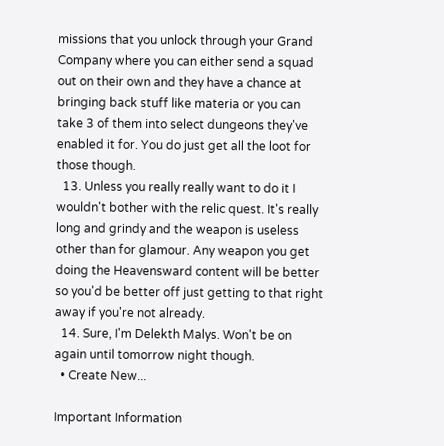missions that you unlock through your Grand Company where you can either send a squad out on their own and they have a chance at bringing back stuff like materia or you can take 3 of them into select dungeons they've enabled it for. You do just get all the loot for those though.
  13. Unless you really really want to do it I wouldn't bother with the relic quest. It's really long and grindy and the weapon is useless other than for glamour. Any weapon you get doing the Heavensward content will be better so you'd be better off just getting to that right away if you're not already.
  14. Sure, I'm Delekth Malys. Won't be on again until tomorrow night though.
  • Create New...

Important Information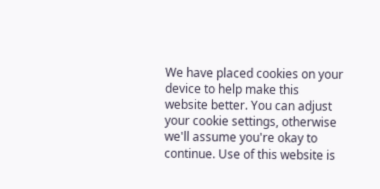We have placed cookies on your device to help make this website better. You can adjust your cookie settings, otherwise we'll assume you're okay to continue. Use of this website is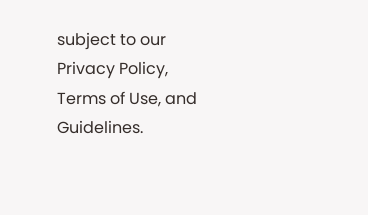subject to our Privacy Policy, Terms of Use, and Guidelines.